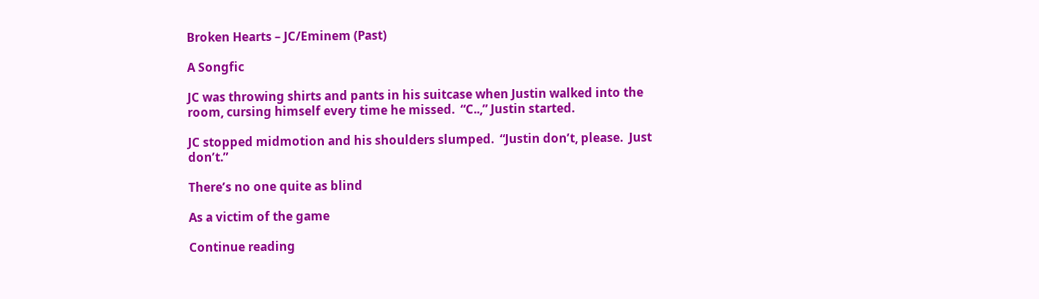Broken Hearts – JC/Eminem (Past)

A Songfic

JC was throwing shirts and pants in his suitcase when Justin walked into the room, cursing himself every time he missed.  “C..,” Justin started.

JC stopped midmotion and his shoulders slumped.  “Justin don’t, please.  Just don’t.”

There’s no one quite as blind

As a victim of the game

Continue reading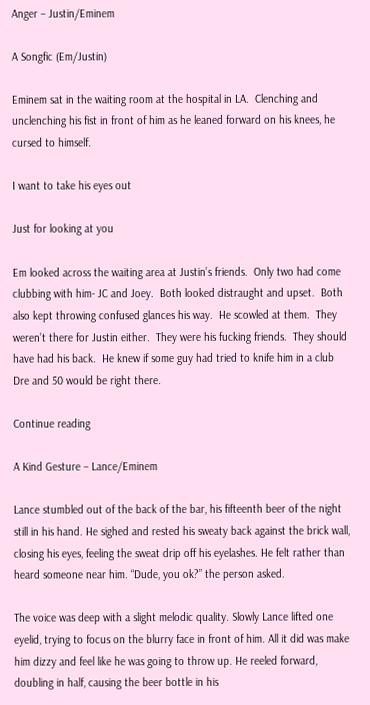Anger – Justin/Eminem

A Songfic (Em/Justin)

Eminem sat in the waiting room at the hospital in LA.  Clenching and unclenching his fist in front of him as he leaned forward on his knees, he cursed to himself.

I want to take his eyes out

Just for looking at you

Em looked across the waiting area at Justin’s friends.  Only two had come clubbing with him- JC and Joey.  Both looked distraught and upset.  Both also kept throwing confused glances his way.  He scowled at them.  They weren’t there for Justin either.  They were his fucking friends.  They should have had his back.  He knew if some guy had tried to knife him in a club Dre and 50 would be right there.

Continue reading

A Kind Gesture – Lance/Eminem

Lance stumbled out of the back of the bar, his fifteenth beer of the night still in his hand. He sighed and rested his sweaty back against the brick wall, closing his eyes, feeling the sweat drip off his eyelashes. He felt rather than heard someone near him. “Dude, you ok?” the person asked.

The voice was deep with a slight melodic quality. Slowly Lance lifted one eyelid, trying to focus on the blurry face in front of him. All it did was make him dizzy and feel like he was going to throw up. He reeled forward, doubling in half, causing the beer bottle in his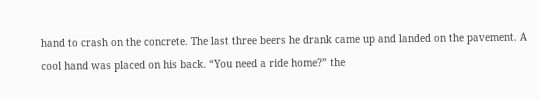hand to crash on the concrete. The last three beers he drank came up and landed on the pavement. A cool hand was placed on his back. “You need a ride home?” the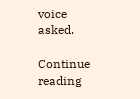voice asked.

Continue reading